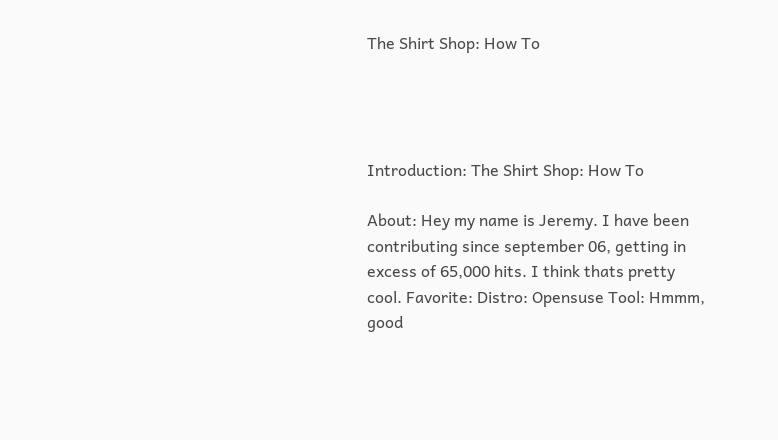The Shirt Shop: How To




Introduction: The Shirt Shop: How To

About: Hey my name is Jeremy. I have been contributing since september 06, getting in excess of 65,000 hits. I think thats pretty cool. Favorite: Distro: Opensuse Tool: Hmmm, good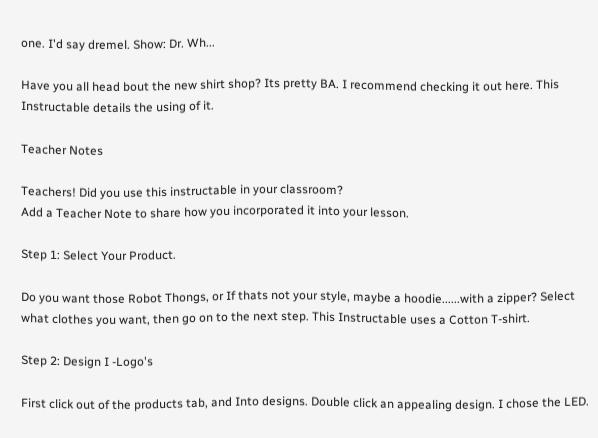one. I'd say dremel. Show: Dr. Wh...

Have you all head bout the new shirt shop? Its pretty BA. I recommend checking it out here. This Instructable details the using of it.

Teacher Notes

Teachers! Did you use this instructable in your classroom?
Add a Teacher Note to share how you incorporated it into your lesson.

Step 1: Select Your Product.

Do you want those Robot Thongs, or If thats not your style, maybe a hoodie......with a zipper? Select what clothes you want, then go on to the next step. This Instructable uses a Cotton T-shirt.

Step 2: Design I -Logo's

First click out of the products tab, and Into designs. Double click an appealing design. I chose the LED.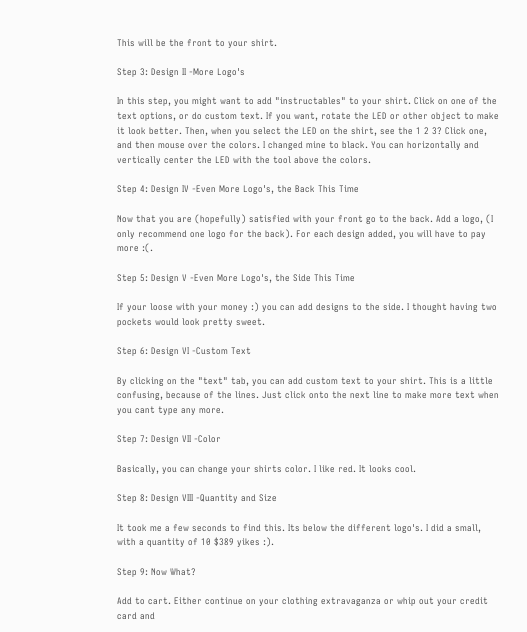This will be the front to your shirt.

Step 3: Design II -More Logo's

In this step, you might want to add "instructables" to your shirt. Click on one of the text options, or do custom text. If you want, rotate the LED or other object to make it look better. Then, when you select the LED on the shirt, see the 1 2 3? Click one, and then mouse over the colors. I changed mine to black. You can horizontally and vertically center the LED with the tool above the colors.

Step 4: Design IV -Even More Logo's, the Back This Time

Now that you are (hopefully) satisfied with your front go to the back. Add a logo, (I only recommend one logo for the back). For each design added, you will have to pay more :(.

Step 5: Design V -Even More Logo's, the Side This Time

If your loose with your money :) you can add designs to the side. I thought having two pockets would look pretty sweet.

Step 6: Design VI -Custom Text

By clicking on the "text" tab, you can add custom text to your shirt. This is a little confusing, because of the lines. Just click onto the next line to make more text when you cant type any more.

Step 7: Design VII -Color

Basically, you can change your shirts color. I like red. It looks cool.

Step 8: Design VIII -Quantity and Size

It took me a few seconds to find this. Its below the different logo's. I did a small, with a quantity of 10 $389 yikes :).

Step 9: Now What?

Add to cart. Either continue on your clothing extravaganza or whip out your credit card and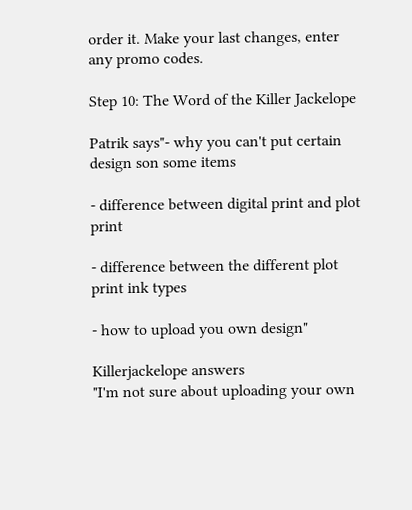order it. Make your last changes, enter any promo codes.

Step 10: The Word of the Killer Jackelope

Patrik says"- why you can't put certain design son some items

- difference between digital print and plot print

- difference between the different plot print ink types

- how to upload you own design"

Killerjackelope answers
"I'm not sure about uploading your own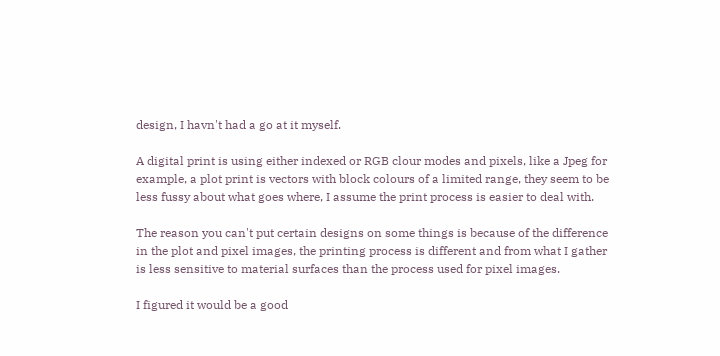design, I havn't had a go at it myself.

A digital print is using either indexed or RGB clour modes and pixels, like a Jpeg for example, a plot print is vectors with block colours of a limited range, they seem to be less fussy about what goes where, I assume the print process is easier to deal with.

The reason you can't put certain designs on some things is because of the difference in the plot and pixel images, the printing process is different and from what I gather is less sensitive to material surfaces than the process used for pixel images.

I figured it would be a good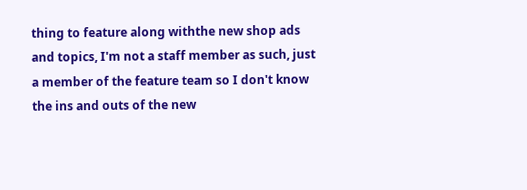thing to feature along withthe new shop ads and topics, I'm not a staff member as such, just a member of the feature team so I don't know the ins and outs of the new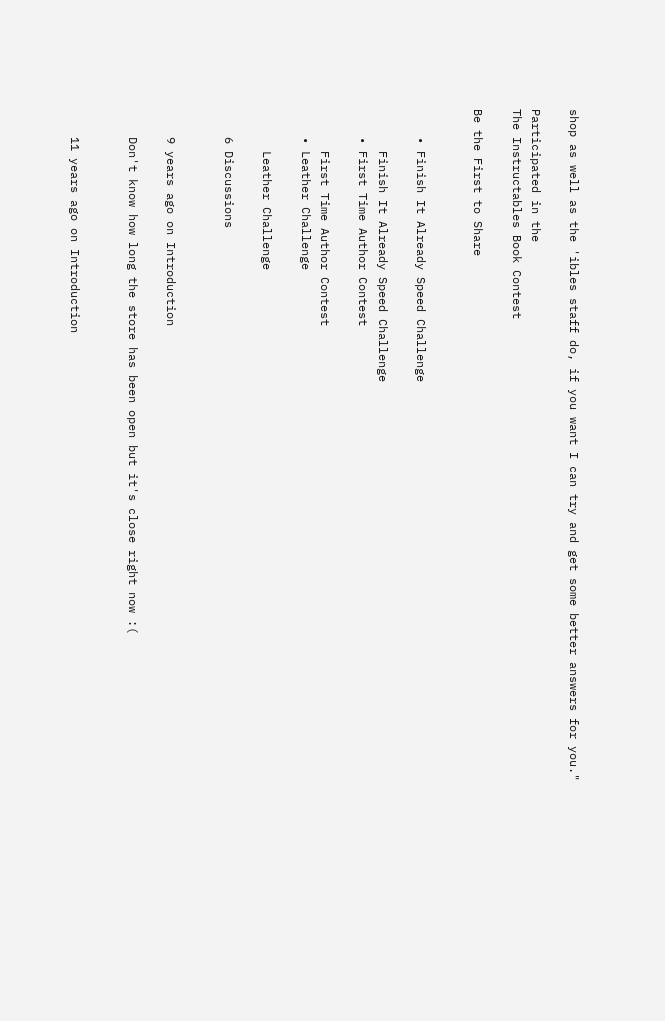shop as well as the 'ibles staff do, if you want I can try and get some better answers for you."

Participated in the
The Instructables Book Contest

Be the First to Share


    • Finish It Already Speed Challenge

      Finish It Already Speed Challenge
    • First Time Author Contest

      First Time Author Contest
    • Leather Challenge

      Leather Challenge

    6 Discussions


    9 years ago on Introduction

    Don't know how long the store has been open but it's close right now :(


    11 years ago on Introduction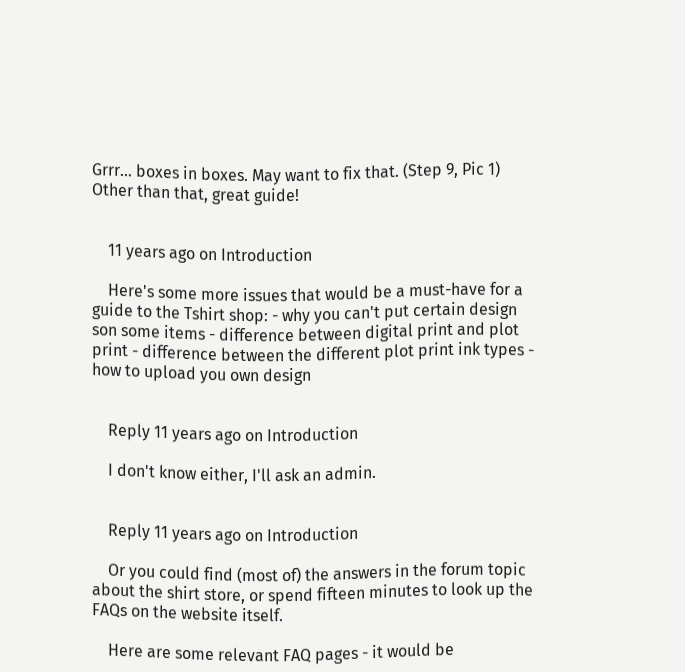Grrr... boxes in boxes. May want to fix that. (Step 9, Pic 1) Other than that, great guide!


    11 years ago on Introduction

    Here's some more issues that would be a must-have for a guide to the Tshirt shop: - why you can't put certain design son some items - difference between digital print and plot print - difference between the different plot print ink types - how to upload you own design


    Reply 11 years ago on Introduction

    I don't know either, I'll ask an admin.


    Reply 11 years ago on Introduction

    Or you could find (most of) the answers in the forum topic about the shirt store, or spend fifteen minutes to look up the FAQs on the website itself.

    Here are some relevant FAQ pages - it would be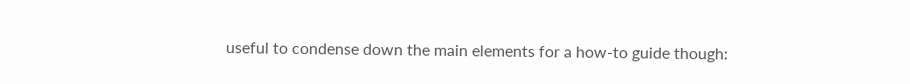useful to condense down the main elements for a how-to guide though: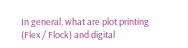In general, what are plot printing (Flex / Flock) and digital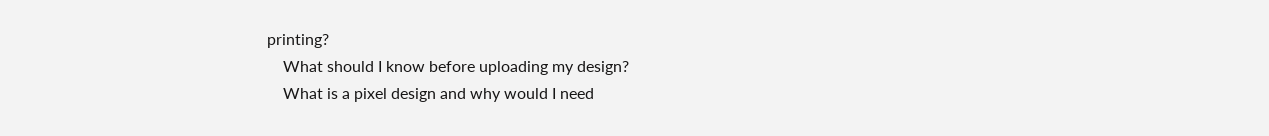printing?
    What should I know before uploading my design?
    What is a pixel design and why would I need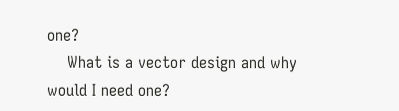one?
    What is a vector design and why would I need one?